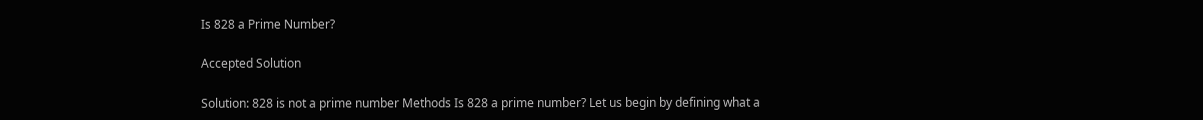Is 828 a Prime Number?

Accepted Solution

Solution: 828 is not a prime number Methods Is 828 a prime number? Let us begin by defining what a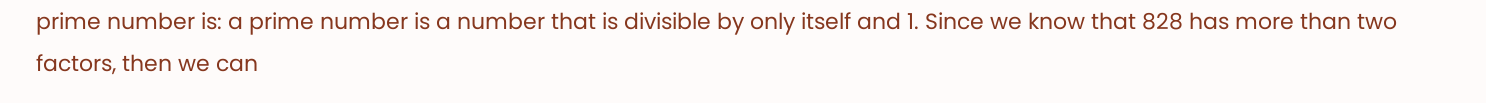prime number is: a prime number is a number that is divisible by only itself and 1. Since we know that 828 has more than two factors, then we can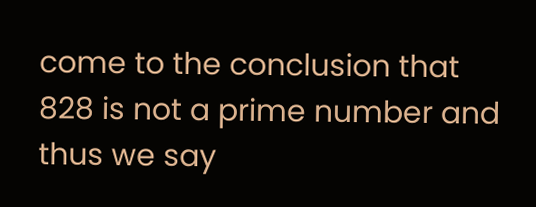come to the conclusion that 828 is not a prime number and thus we say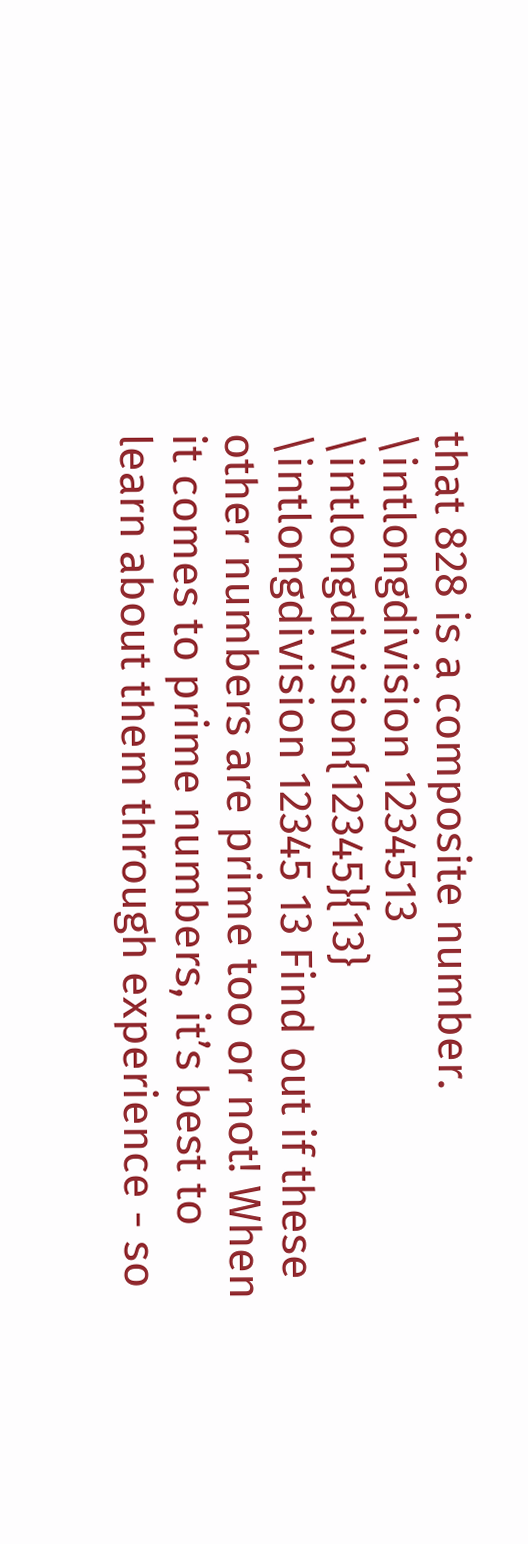that 828 is a composite number. \intlongdivision 1234513 \intlongdivision{12345}{13} \intlongdivision 12345 13 Find out if these other numbers are prime too or not! When it comes to prime numbers, it’s best to learn about them through experience - so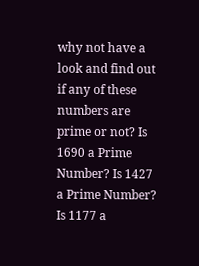why not have a look and find out if any of these numbers are prime or not? Is 1690 a Prime Number? Is 1427 a Prime Number? Is 1177 a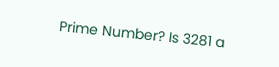Prime Number? Is 3281 a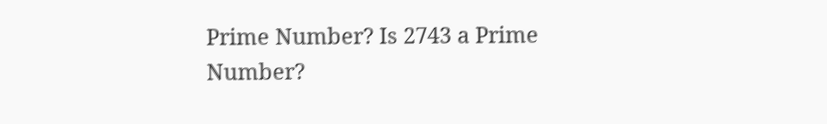Prime Number? Is 2743 a Prime Number?